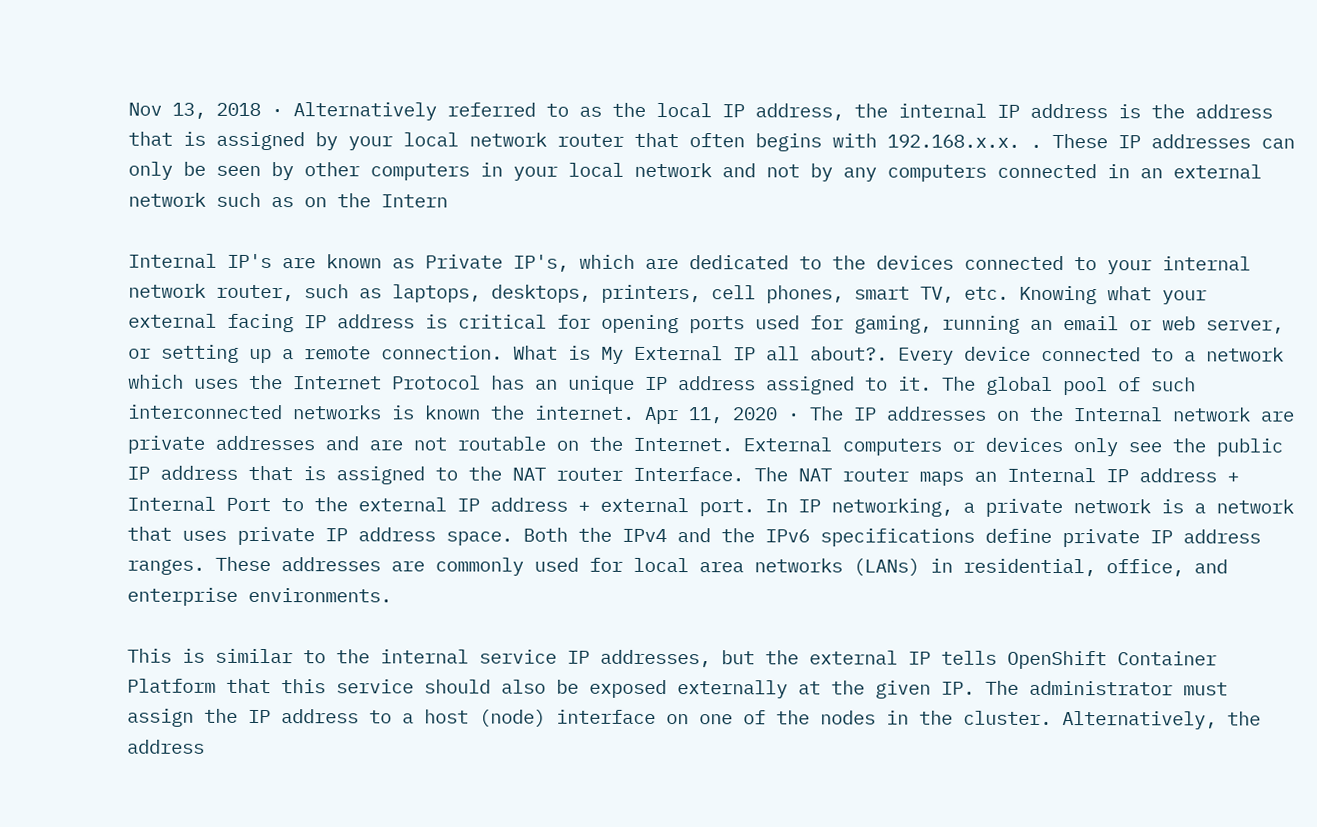Nov 13, 2018 · Alternatively referred to as the local IP address, the internal IP address is the address that is assigned by your local network router that often begins with 192.168.x.x. . These IP addresses can only be seen by other computers in your local network and not by any computers connected in an external network such as on the Intern

Internal IP's are known as Private IP's, which are dedicated to the devices connected to your internal network router, such as laptops, desktops, printers, cell phones, smart TV, etc. Knowing what your external facing IP address is critical for opening ports used for gaming, running an email or web server, or setting up a remote connection. What is My External IP all about?. Every device connected to a network which uses the Internet Protocol has an unique IP address assigned to it. The global pool of such interconnected networks is known the internet. Apr 11, 2020 · The IP addresses on the Internal network are private addresses and are not routable on the Internet. External computers or devices only see the public IP address that is assigned to the NAT router Interface. The NAT router maps an Internal IP address + Internal Port to the external IP address + external port. In IP networking, a private network is a network that uses private IP address space. Both the IPv4 and the IPv6 specifications define private IP address ranges. These addresses are commonly used for local area networks (LANs) in residential, office, and enterprise environments.

This is similar to the internal service IP addresses, but the external IP tells OpenShift Container Platform that this service should also be exposed externally at the given IP. The administrator must assign the IP address to a host (node) interface on one of the nodes in the cluster. Alternatively, the address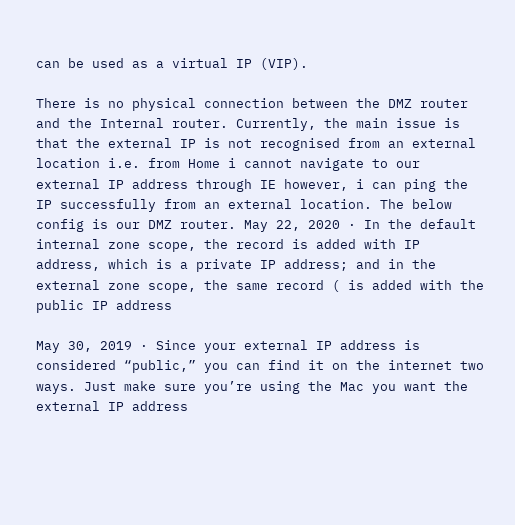can be used as a virtual IP (VIP).

There is no physical connection between the DMZ router and the Internal router. Currently, the main issue is that the external IP is not recognised from an external location i.e. from Home i cannot navigate to our external IP address through IE however, i can ping the IP successfully from an external location. The below config is our DMZ router. May 22, 2020 · In the default internal zone scope, the record is added with IP address, which is a private IP address; and in the external zone scope, the same record ( is added with the public IP address

May 30, 2019 · Since your external IP address is considered “public,” you can find it on the internet two ways. Just make sure you’re using the Mac you want the external IP address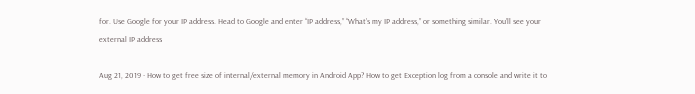for. Use Google for your IP address. Head to Google and enter “IP address,” “What’s my IP address,” or something similar. You’ll see your external IP address

Aug 21, 2019 · How to get free size of internal/external memory in Android App? How to get Exception log from a console and write it to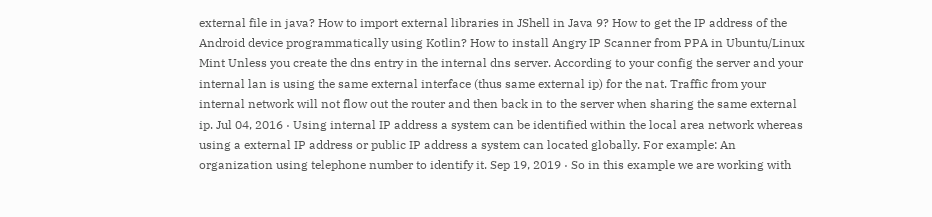external file in java? How to import external libraries in JShell in Java 9? How to get the IP address of the Android device programmatically using Kotlin? How to install Angry IP Scanner from PPA in Ubuntu/Linux Mint Unless you create the dns entry in the internal dns server. According to your config the server and your internal lan is using the same external interface (thus same external ip) for the nat. Traffic from your internal network will not flow out the router and then back in to the server when sharing the same external ip. Jul 04, 2016 · Using internal IP address a system can be identified within the local area network whereas using a external IP address or public IP address a system can located globally. For example: An organization using telephone number to identify it. Sep 19, 2019 · So in this example we are working with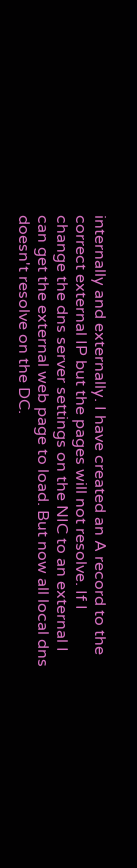internally and externally. I have created an A record to the correct external IP but the pages will not resolve. If I change the dns server settings on the NIC to an external I can get the external web page to load. But now all local dns doesn't resolve on the DC.